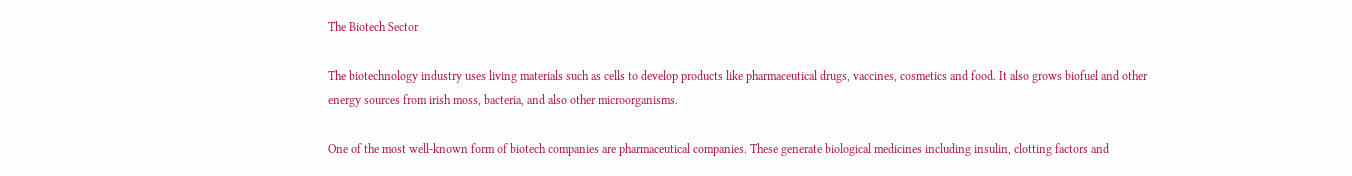The Biotech Sector

The biotechnology industry uses living materials such as cells to develop products like pharmaceutical drugs, vaccines, cosmetics and food. It also grows biofuel and other energy sources from irish moss, bacteria, and also other microorganisms.

One of the most well-known form of biotech companies are pharmaceutical companies. These generate biological medicines including insulin, clotting factors and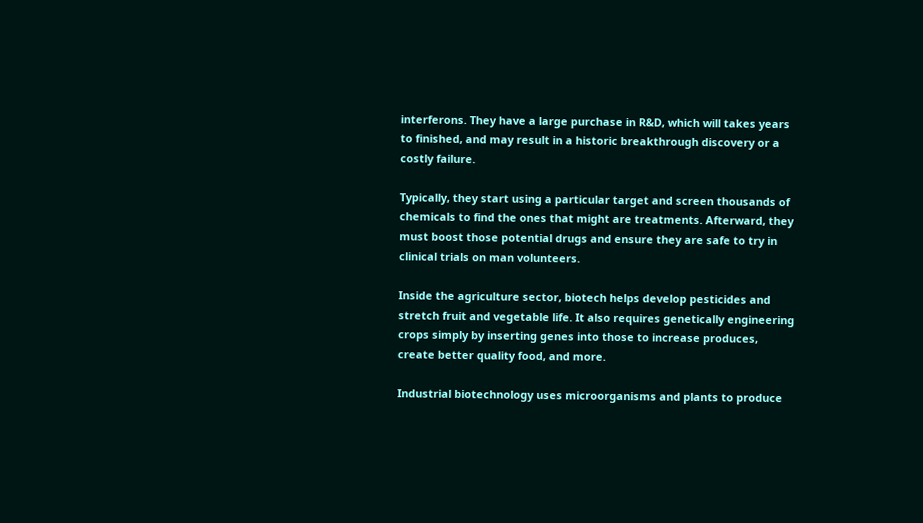interferons. They have a large purchase in R&D, which will takes years to finished, and may result in a historic breakthrough discovery or a costly failure.

Typically, they start using a particular target and screen thousands of chemicals to find the ones that might are treatments. Afterward, they must boost those potential drugs and ensure they are safe to try in clinical trials on man volunteers.

Inside the agriculture sector, biotech helps develop pesticides and stretch fruit and vegetable life. It also requires genetically engineering crops simply by inserting genes into those to increase produces, create better quality food, and more.

Industrial biotechnology uses microorganisms and plants to produce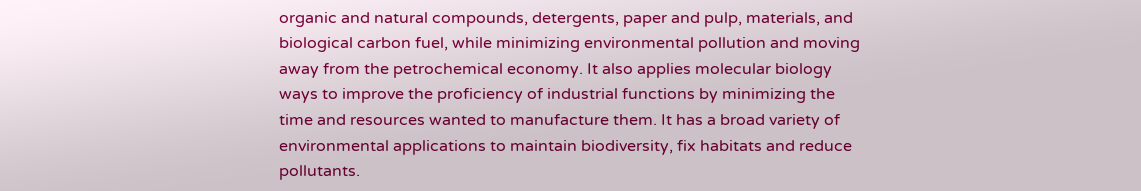organic and natural compounds, detergents, paper and pulp, materials, and biological carbon fuel, while minimizing environmental pollution and moving away from the petrochemical economy. It also applies molecular biology ways to improve the proficiency of industrial functions by minimizing the time and resources wanted to manufacture them. It has a broad variety of environmental applications to maintain biodiversity, fix habitats and reduce pollutants.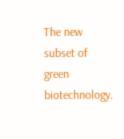The new subset of green biotechnology.